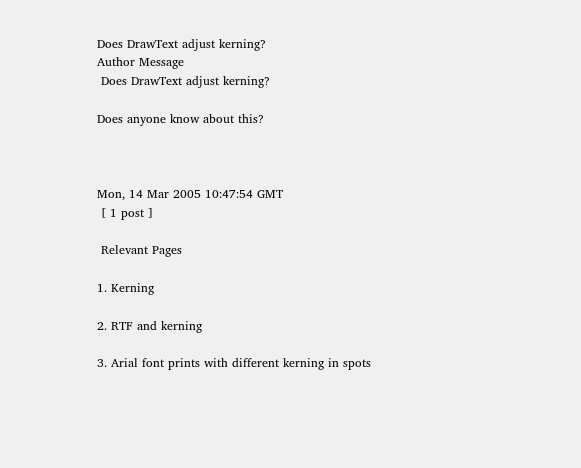Does DrawText adjust kerning?
Author Message
 Does DrawText adjust kerning?

Does anyone know about this?



Mon, 14 Mar 2005 10:47:54 GMT
 [ 1 post ]

 Relevant Pages

1. Kerning

2. RTF and kerning

3. Arial font prints with different kerning in spots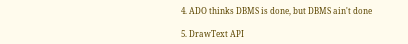4. ADO thinks DBMS is done, but DBMS ain't done

5. DrawText API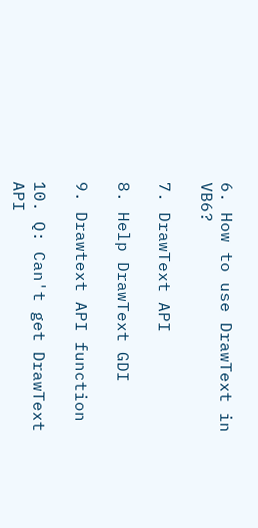6. How to use DrawText in VB6?

7. DrawText API

8. Help DrawText GDI

9. Drawtext API function

10. Q: Can't get DrawText API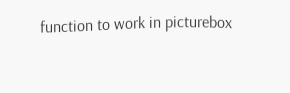function to work in picturebox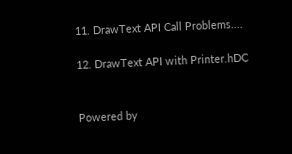11. DrawText API Call Problems....

12. DrawText API with Printer.hDC


Powered by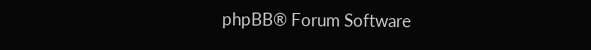phpBB® Forum Software